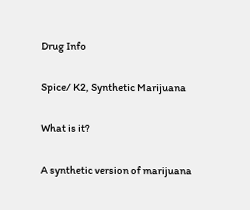Drug Info

Spice/ K2, Synthetic Marijuana

What is it?

A synthetic version of marijuana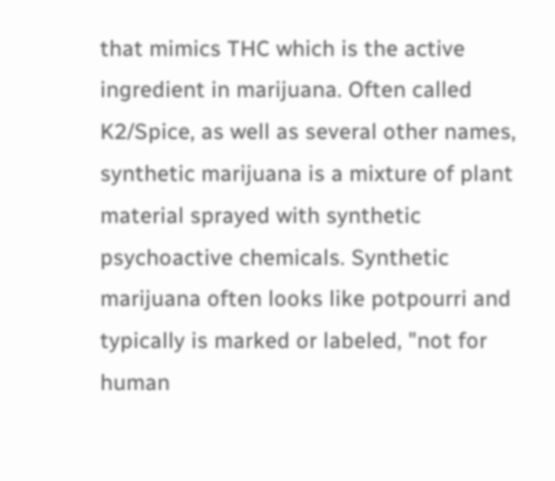that mimics THC which is the active ingredient in marijuana. Often called K2/Spice, as well as several other names, synthetic marijuana is a mixture of plant material sprayed with synthetic psychoactive chemicals. Synthetic marijuana often looks like potpourri and typically is marked or labeled, "not for human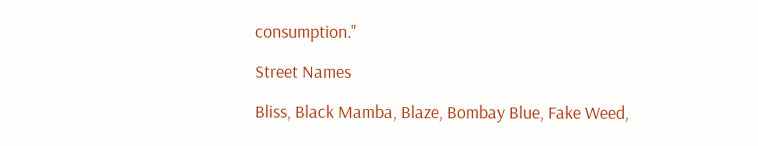consumption."

Street Names

Bliss, Black Mamba, Blaze, Bombay Blue, Fake Weed,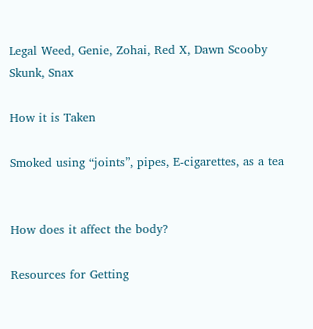Legal Weed, Genie, Zohai, Red X, Dawn Scooby Skunk, Snax

How it is Taken

Smoked using “joints”, pipes, E-cigarettes, as a tea


How does it affect the body?

Resources for Getting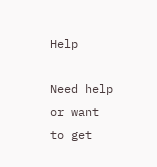Help

Need help or want to get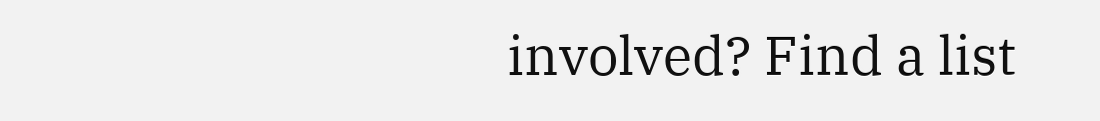involved? Find a list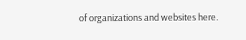of organizations and websites here.